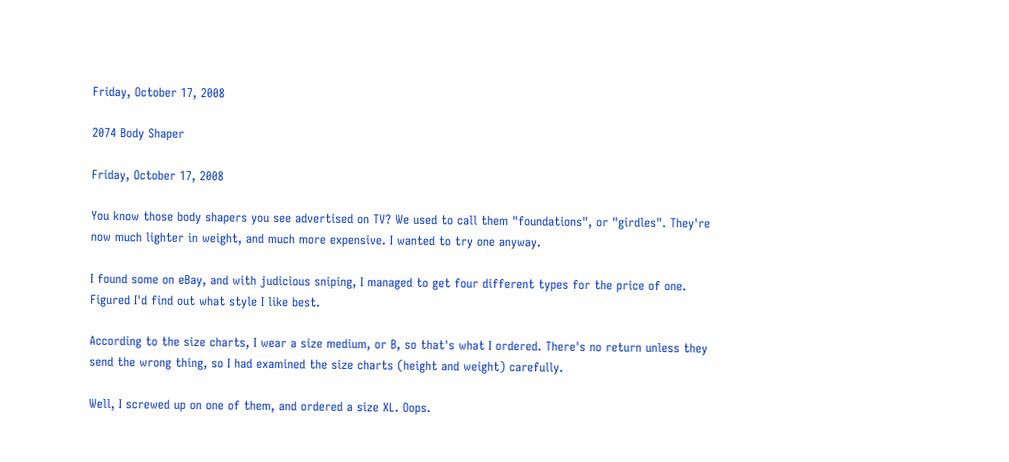Friday, October 17, 2008

2074 Body Shaper

Friday, October 17, 2008

You know those body shapers you see advertised on TV? We used to call them "foundations", or "girdles". They're now much lighter in weight, and much more expensive. I wanted to try one anyway.

I found some on eBay, and with judicious sniping, I managed to get four different types for the price of one. Figured I'd find out what style I like best.

According to the size charts, I wear a size medium, or B, so that's what I ordered. There's no return unless they send the wrong thing, so I had examined the size charts (height and weight) carefully.

Well, I screwed up on one of them, and ordered a size XL. Oops.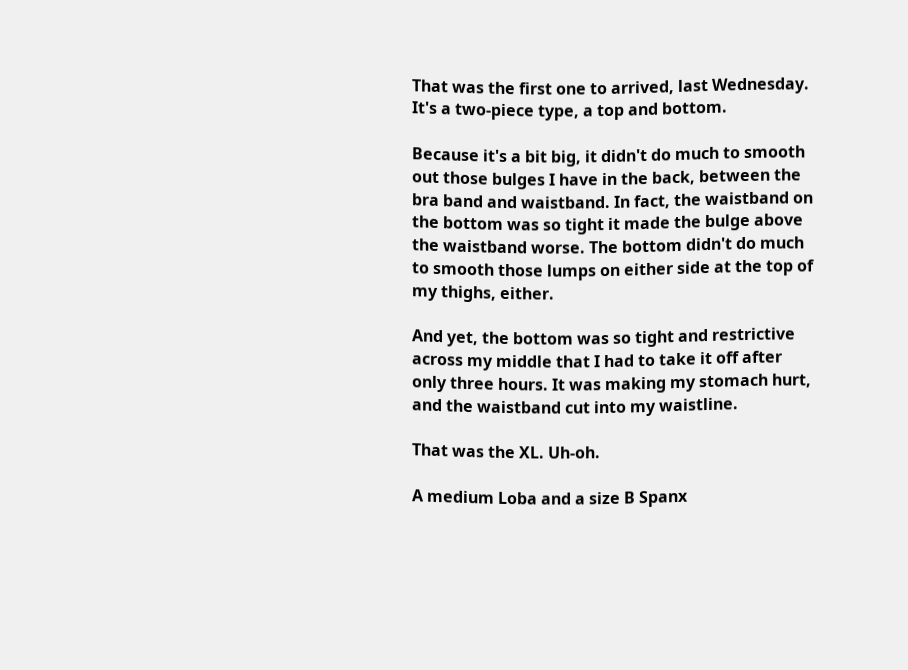That was the first one to arrived, last Wednesday. It's a two-piece type, a top and bottom.

Because it's a bit big, it didn't do much to smooth out those bulges I have in the back, between the bra band and waistband. In fact, the waistband on the bottom was so tight it made the bulge above the waistband worse. The bottom didn't do much to smooth those lumps on either side at the top of my thighs, either.

And yet, the bottom was so tight and restrictive across my middle that I had to take it off after only three hours. It was making my stomach hurt, and the waistband cut into my waistline.

That was the XL. Uh-oh.

A medium Loba and a size B Spanx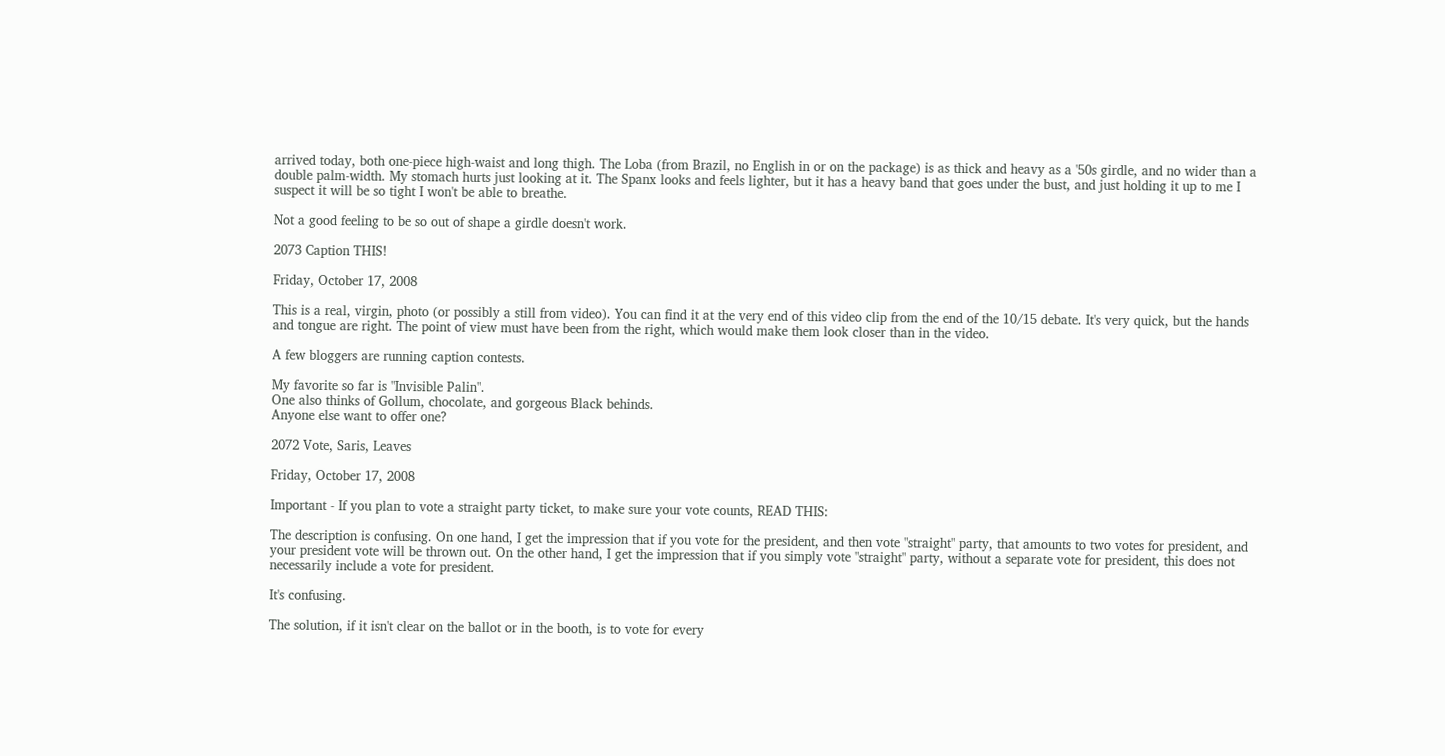arrived today, both one-piece high-waist and long thigh. The Loba (from Brazil, no English in or on the package) is as thick and heavy as a '50s girdle, and no wider than a double palm-width. My stomach hurts just looking at it. The Spanx looks and feels lighter, but it has a heavy band that goes under the bust, and just holding it up to me I suspect it will be so tight I won't be able to breathe.

Not a good feeling to be so out of shape a girdle doesn't work.

2073 Caption THIS!

Friday, October 17, 2008

This is a real, virgin, photo (or possibly a still from video). You can find it at the very end of this video clip from the end of the 10/15 debate. It's very quick, but the hands and tongue are right. The point of view must have been from the right, which would make them look closer than in the video.

A few bloggers are running caption contests.

My favorite so far is "Invisible Palin".
One also thinks of Gollum, chocolate, and gorgeous Black behinds.
Anyone else want to offer one?

2072 Vote, Saris, Leaves

Friday, October 17, 2008

Important - If you plan to vote a straight party ticket, to make sure your vote counts, READ THIS:

The description is confusing. On one hand, I get the impression that if you vote for the president, and then vote "straight" party, that amounts to two votes for president, and your president vote will be thrown out. On the other hand, I get the impression that if you simply vote "straight" party, without a separate vote for president, this does not necessarily include a vote for president.

It's confusing.

The solution, if it isn't clear on the ballot or in the booth, is to vote for every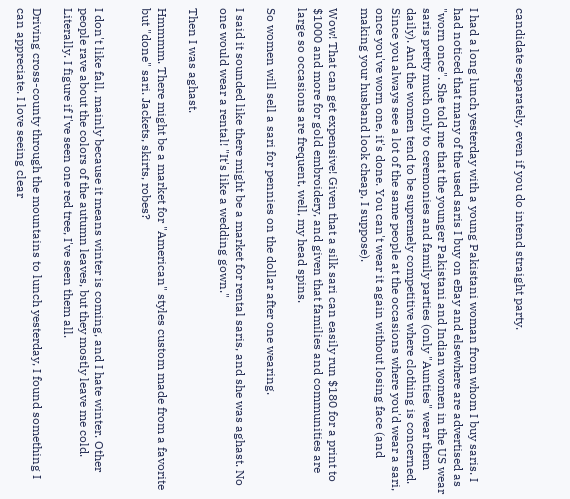candidate separately, even if you do intend straight party.


I had a long lunch yesterday with a young Pakistani woman from whom I buy saris. I had noticed that many of the used saris I buy on eBay and elsewhere are advertised as "worn once". She told me that the younger Pakistani and Indian women in the US wear saris pretty much only to ceremonies and family parties (only "Aunties" wear them daily). And the women tend to be supremely competitive where clothing is concerned. Since you always see a lot of the same people at the occasions where you'd wear a sari, once you've worn one, it's done. You can't wear it again without losing face (and making your husband look cheap, I suppose).

Wow! That can get expensive! Given that a silk sari can easily run $180 for a print to $1000 and more for gold embroidery, and given that families and communities are large so occasions are frequent, well, my head spins.

So women will sell a sari for pennies on the dollar after one wearing.

I said it sounded like there might be a market for rental saris, and she was aghast. No one would wear a rental! "It's like a wedding gown."

Then I was aghast.

Hmmmm. There might be a market for "American" styles custom made from a favorite but "done" sari. Jackets, skirts, robes?


I don't like fall, mainly because it means winter is coming, and I hate winter. Other people rave about the colors of the autumn leaves, but they mostly leave me cold. Literally. I figure if I've seen one red tree, I've seen them all.

Driving cross-county through the mountains to lunch yesterday, I found something I can appreciate. I love seeing clear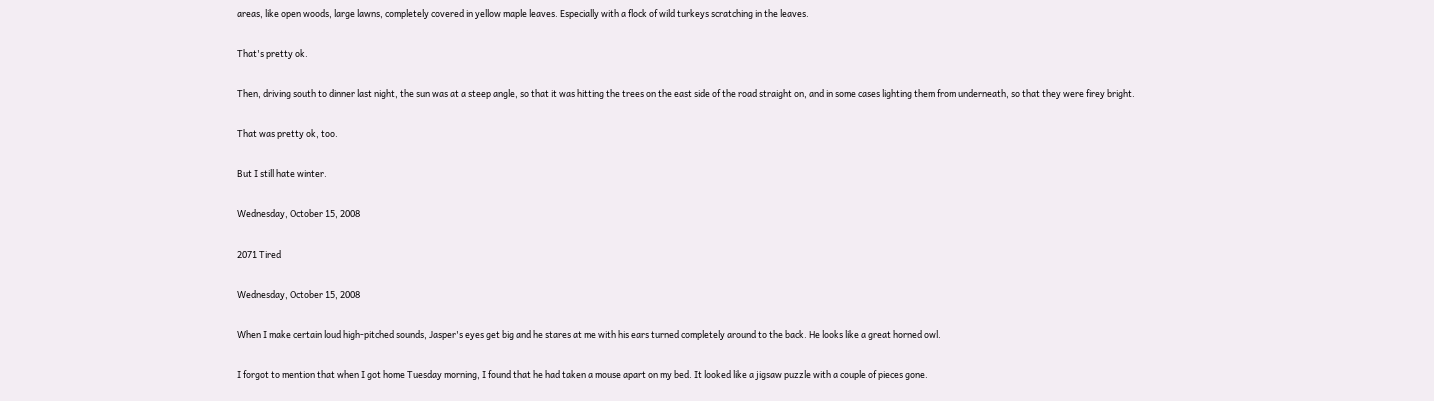areas, like open woods, large lawns, completely covered in yellow maple leaves. Especially with a flock of wild turkeys scratching in the leaves.

That's pretty ok.

Then, driving south to dinner last night, the sun was at a steep angle, so that it was hitting the trees on the east side of the road straight on, and in some cases lighting them from underneath, so that they were firey bright.

That was pretty ok, too.

But I still hate winter.

Wednesday, October 15, 2008

2071 Tired

Wednesday, October 15, 2008

When I make certain loud high-pitched sounds, Jasper's eyes get big and he stares at me with his ears turned completely around to the back. He looks like a great horned owl.

I forgot to mention that when I got home Tuesday morning, I found that he had taken a mouse apart on my bed. It looked like a jigsaw puzzle with a couple of pieces gone.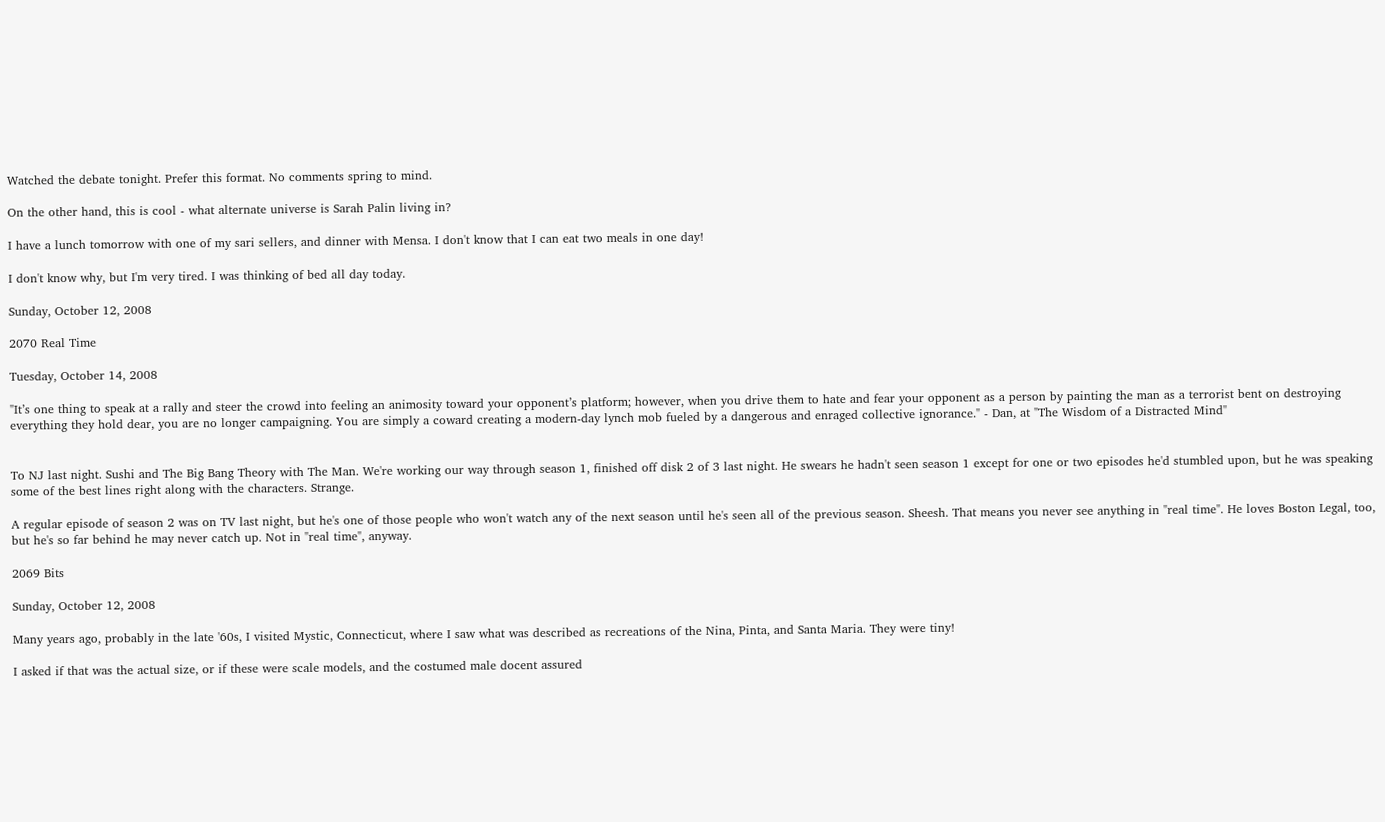Watched the debate tonight. Prefer this format. No comments spring to mind.

On the other hand, this is cool - what alternate universe is Sarah Palin living in?

I have a lunch tomorrow with one of my sari sellers, and dinner with Mensa. I don't know that I can eat two meals in one day!

I don't know why, but I'm very tired. I was thinking of bed all day today.

Sunday, October 12, 2008

2070 Real Time

Tuesday, October 14, 2008

"It’s one thing to speak at a rally and steer the crowd into feeling an animosity toward your opponent’s platform; however, when you drive them to hate and fear your opponent as a person by painting the man as a terrorist bent on destroying everything they hold dear, you are no longer campaigning. You are simply a coward creating a modern-day lynch mob fueled by a dangerous and enraged collective ignorance." - Dan, at "The Wisdom of a Distracted Mind"


To NJ last night. Sushi and The Big Bang Theory with The Man. We're working our way through season 1, finished off disk 2 of 3 last night. He swears he hadn't seen season 1 except for one or two episodes he'd stumbled upon, but he was speaking some of the best lines right along with the characters. Strange.

A regular episode of season 2 was on TV last night, but he's one of those people who won't watch any of the next season until he's seen all of the previous season. Sheesh. That means you never see anything in "real time". He loves Boston Legal, too, but he's so far behind he may never catch up. Not in "real time", anyway.

2069 Bits

Sunday, October 12, 2008

Many years ago, probably in the late '60s, I visited Mystic, Connecticut, where I saw what was described as recreations of the Nina, Pinta, and Santa Maria. They were tiny!

I asked if that was the actual size, or if these were scale models, and the costumed male docent assured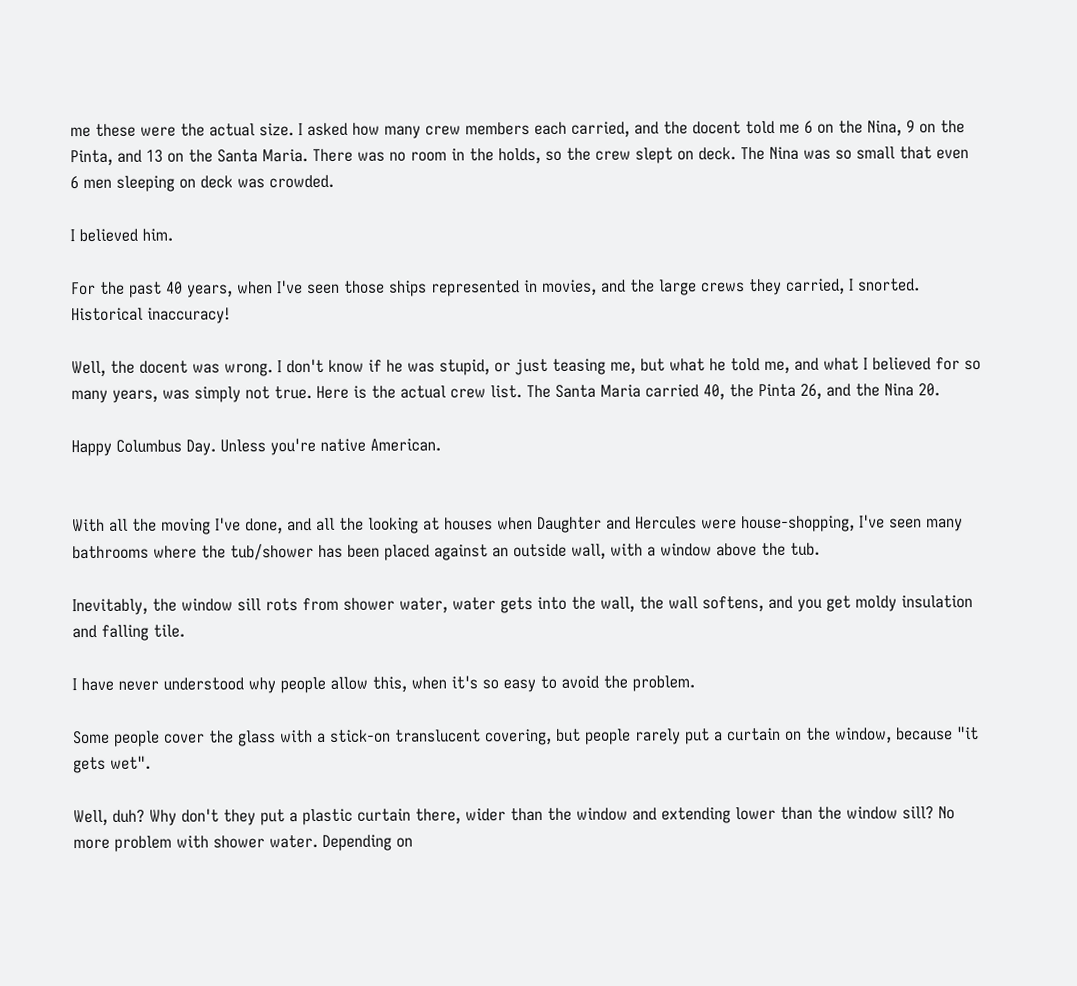me these were the actual size. I asked how many crew members each carried, and the docent told me 6 on the Nina, 9 on the Pinta, and 13 on the Santa Maria. There was no room in the holds, so the crew slept on deck. The Nina was so small that even 6 men sleeping on deck was crowded.

I believed him.

For the past 40 years, when I've seen those ships represented in movies, and the large crews they carried, I snorted. Historical inaccuracy!

Well, the docent was wrong. I don't know if he was stupid, or just teasing me, but what he told me, and what I believed for so many years, was simply not true. Here is the actual crew list. The Santa Maria carried 40, the Pinta 26, and the Nina 20.

Happy Columbus Day. Unless you're native American.


With all the moving I've done, and all the looking at houses when Daughter and Hercules were house-shopping, I've seen many bathrooms where the tub/shower has been placed against an outside wall, with a window above the tub.

Inevitably, the window sill rots from shower water, water gets into the wall, the wall softens, and you get moldy insulation and falling tile.

I have never understood why people allow this, when it's so easy to avoid the problem.

Some people cover the glass with a stick-on translucent covering, but people rarely put a curtain on the window, because "it gets wet".

Well, duh? Why don't they put a plastic curtain there, wider than the window and extending lower than the window sill? No more problem with shower water. Depending on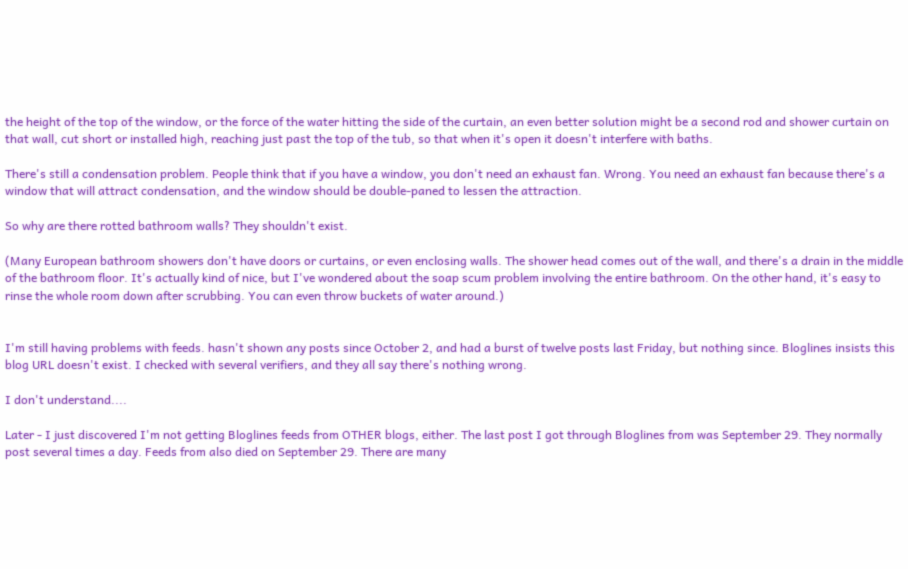the height of the top of the window, or the force of the water hitting the side of the curtain, an even better solution might be a second rod and shower curtain on that wall, cut short or installed high, reaching just past the top of the tub, so that when it's open it doesn't interfere with baths.

There's still a condensation problem. People think that if you have a window, you don't need an exhaust fan. Wrong. You need an exhaust fan because there's a window that will attract condensation, and the window should be double-paned to lessen the attraction.

So why are there rotted bathroom walls? They shouldn't exist.

(Many European bathroom showers don't have doors or curtains, or even enclosing walls. The shower head comes out of the wall, and there's a drain in the middle of the bathroom floor. It's actually kind of nice, but I've wondered about the soap scum problem involving the entire bathroom. On the other hand, it's easy to rinse the whole room down after scrubbing. You can even throw buckets of water around.)


I'm still having problems with feeds. hasn't shown any posts since October 2, and had a burst of twelve posts last Friday, but nothing since. Bloglines insists this blog URL doesn't exist. I checked with several verifiers, and they all say there's nothing wrong.

I don't understand....

Later - I just discovered I'm not getting Bloglines feeds from OTHER blogs, either. The last post I got through Bloglines from was September 29. They normally post several times a day. Feeds from also died on September 29. There are many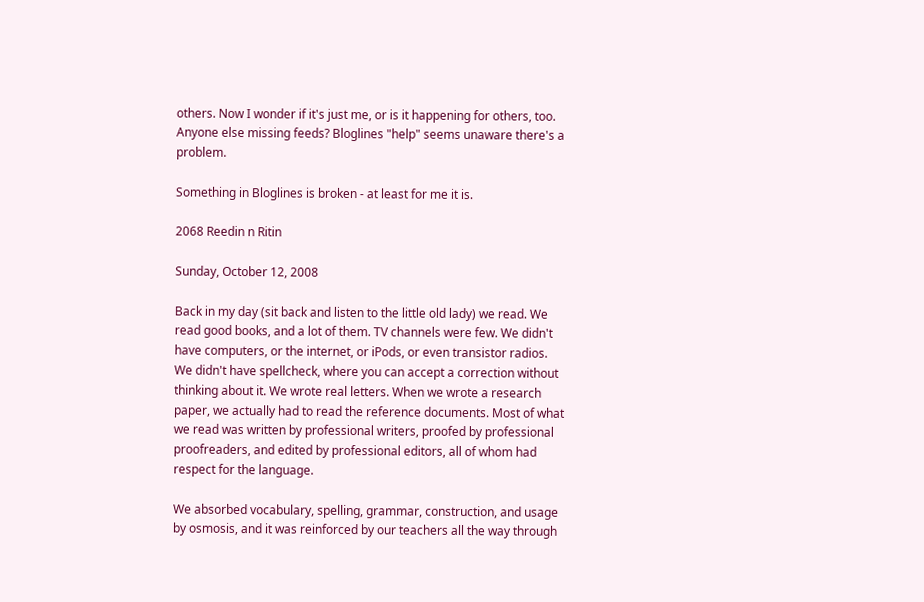others. Now I wonder if it's just me, or is it happening for others, too. Anyone else missing feeds? Bloglines "help" seems unaware there's a problem.

Something in Bloglines is broken - at least for me it is.

2068 Reedin n Ritin

Sunday, October 12, 2008

Back in my day (sit back and listen to the little old lady) we read. We read good books, and a lot of them. TV channels were few. We didn't have computers, or the internet, or iPods, or even transistor radios. We didn't have spellcheck, where you can accept a correction without thinking about it. We wrote real letters. When we wrote a research paper, we actually had to read the reference documents. Most of what we read was written by professional writers, proofed by professional proofreaders, and edited by professional editors, all of whom had respect for the language.

We absorbed vocabulary, spelling, grammar, construction, and usage by osmosis, and it was reinforced by our teachers all the way through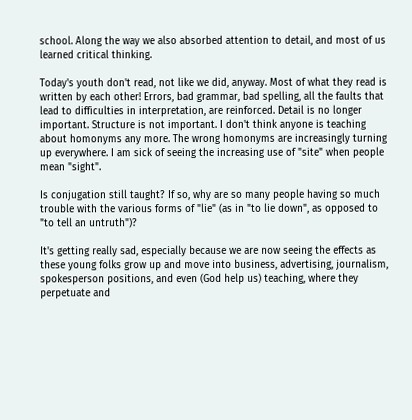school. Along the way we also absorbed attention to detail, and most of us learned critical thinking.

Today's youth don't read, not like we did, anyway. Most of what they read is written by each other! Errors, bad grammar, bad spelling, all the faults that lead to difficulties in interpretation, are reinforced. Detail is no longer important. Structure is not important. I don't think anyone is teaching about homonyms any more. The wrong homonyms are increasingly turning up everywhere. I am sick of seeing the increasing use of "site" when people mean "sight".

Is conjugation still taught? If so, why are so many people having so much trouble with the various forms of "lie" (as in "to lie down", as opposed to "to tell an untruth")?

It's getting really sad, especially because we are now seeing the effects as these young folks grow up and move into business, advertising, journalism, spokesperson positions, and even (God help us) teaching, where they perpetuate and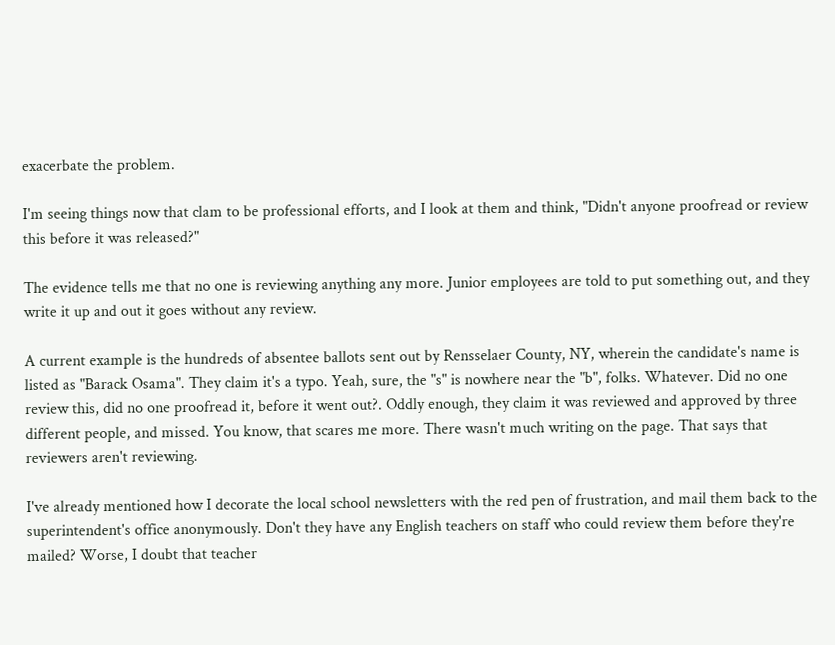exacerbate the problem.

I'm seeing things now that clam to be professional efforts, and I look at them and think, "Didn't anyone proofread or review this before it was released?"

The evidence tells me that no one is reviewing anything any more. Junior employees are told to put something out, and they write it up and out it goes without any review.

A current example is the hundreds of absentee ballots sent out by Rensselaer County, NY, wherein the candidate's name is listed as "Barack Osama". They claim it's a typo. Yeah, sure, the "s" is nowhere near the "b", folks. Whatever. Did no one review this, did no one proofread it, before it went out?. Oddly enough, they claim it was reviewed and approved by three different people, and missed. You know, that scares me more. There wasn't much writing on the page. That says that reviewers aren't reviewing.

I've already mentioned how I decorate the local school newsletters with the red pen of frustration, and mail them back to the superintendent's office anonymously. Don't they have any English teachers on staff who could review them before they're mailed? Worse, I doubt that teacher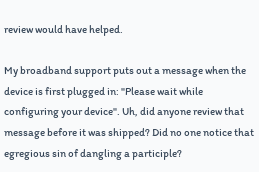review would have helped.

My broadband support puts out a message when the device is first plugged in: "Please wait while configuring your device". Uh, did anyone review that message before it was shipped? Did no one notice that egregious sin of dangling a participle?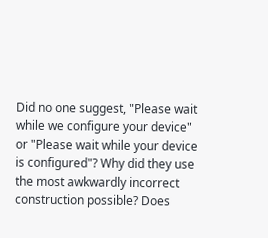Did no one suggest, "Please wait while we configure your device" or "Please wait while your device is configured"? Why did they use the most awkwardly incorrect construction possible? Does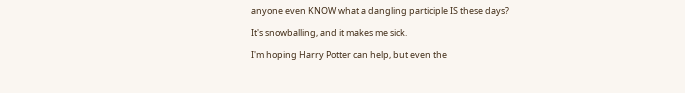anyone even KNOW what a dangling participle IS these days?

It's snowballing, and it makes me sick.

I'm hoping Harry Potter can help, but even the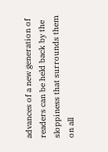advances of a new generation of readers can be held back by the sloppiness that surrounds them on all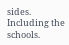sides. Including the schools.